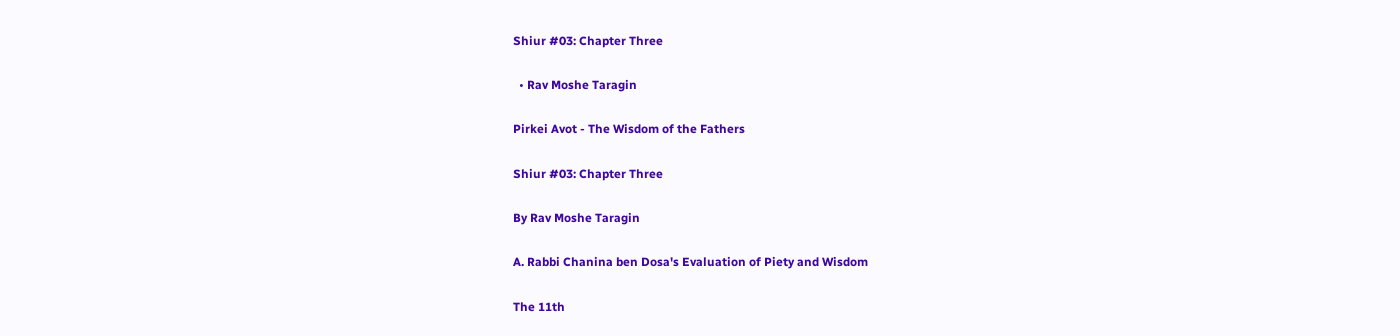Shiur #03: Chapter Three

  • Rav Moshe Taragin

Pirkei Avot - The Wisdom of the Fathers

Shiur #03: Chapter Three

By Rav Moshe Taragin

A. Rabbi Chanina ben Dosa's Evaluation of Piety and Wisdom

The 11th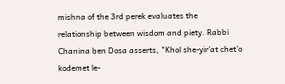mishna of the 3rd perek evaluates the relationship between wisdom and piety. Rabbi Chanina ben Dosa asserts, "Khol she-yir'at chet'o kodemet le-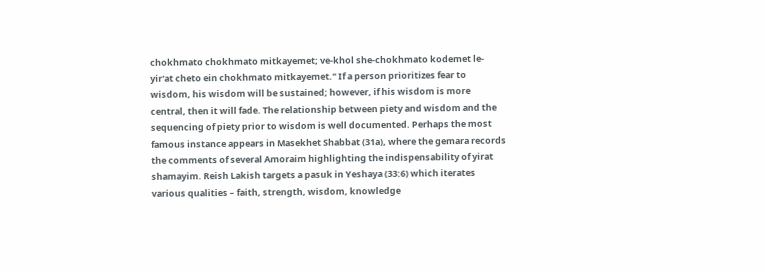chokhmato chokhmato mitkayemet; ve-khol she-chokhmato kodemet le-yir'at cheto ein chokhmato mitkayemet." If a person prioritizes fear to wisdom, his wisdom will be sustained; however, if his wisdom is more central, then it will fade. The relationship between piety and wisdom and the sequencing of piety prior to wisdom is well documented. Perhaps the most famous instance appears in Masekhet Shabbat (31a), where the gemara records the comments of several Amoraim highlighting the indispensability of yirat shamayim. Reish Lakish targets a pasuk in Yeshaya (33:6) which iterates various qualities – faith, strength, wisdom, knowledge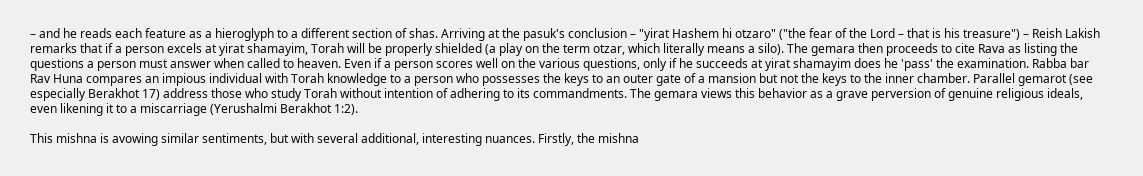– and he reads each feature as a hieroglyph to a different section of shas. Arriving at the pasuk's conclusion – "yirat Hashem hi otzaro" ("the fear of the Lord – that is his treasure") – Reish Lakish remarks that if a person excels at yirat shamayim, Torah will be properly shielded (a play on the term otzar, which literally means a silo). The gemara then proceeds to cite Rava as listing the questions a person must answer when called to heaven. Even if a person scores well on the various questions, only if he succeeds at yirat shamayim does he 'pass' the examination. Rabba bar Rav Huna compares an impious individual with Torah knowledge to a person who possesses the keys to an outer gate of a mansion but not the keys to the inner chamber. Parallel gemarot (see especially Berakhot 17) address those who study Torah without intention of adhering to its commandments. The gemara views this behavior as a grave perversion of genuine religious ideals, even likening it to a miscarriage (Yerushalmi Berakhot 1:2).

This mishna is avowing similar sentiments, but with several additional, interesting nuances. Firstly, the mishna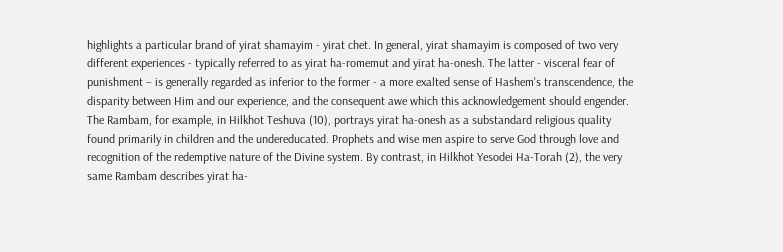highlights a particular brand of yirat shamayim - yirat chet. In general, yirat shamayim is composed of two very different experiences - typically referred to as yirat ha-romemut and yirat ha-onesh. The latter - visceral fear of punishment – is generally regarded as inferior to the former - a more exalted sense of Hashem's transcendence, the disparity between Him and our experience, and the consequent awe which this acknowledgement should engender. The Rambam, for example, in Hilkhot Teshuva (10), portrays yirat ha-onesh as a substandard religious quality found primarily in children and the undereducated. Prophets and wise men aspire to serve God through love and recognition of the redemptive nature of the Divine system. By contrast, in Hilkhot Yesodei Ha-Torah (2), the very same Rambam describes yirat ha-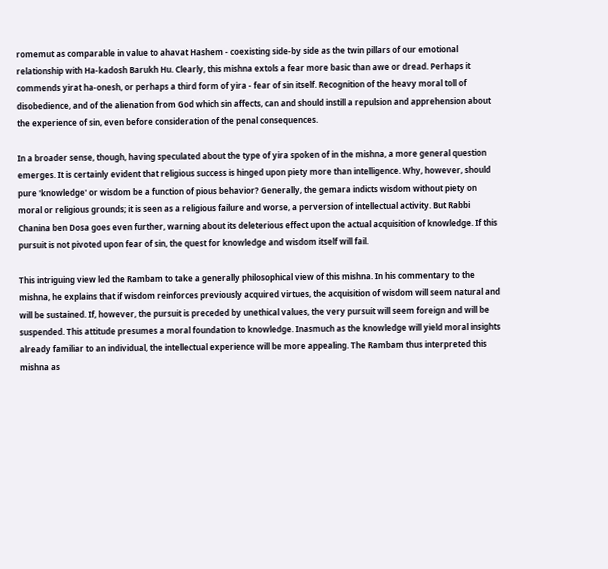romemut as comparable in value to ahavat Hashem - coexisting side-by side as the twin pillars of our emotional relationship with Ha-kadosh Barukh Hu. Clearly, this mishna extols a fear more basic than awe or dread. Perhaps it commends yirat ha-onesh, or perhaps a third form of yira - fear of sin itself. Recognition of the heavy moral toll of disobedience, and of the alienation from God which sin affects, can and should instill a repulsion and apprehension about the experience of sin, even before consideration of the penal consequences.

In a broader sense, though, having speculated about the type of yira spoken of in the mishna, a more general question emerges. It is certainly evident that religious success is hinged upon piety more than intelligence. Why, however, should pure 'knowledge' or wisdom be a function of pious behavior? Generally, the gemara indicts wisdom without piety on moral or religious grounds; it is seen as a religious failure and worse, a perversion of intellectual activity. But Rabbi Chanina ben Dosa goes even further, warning about its deleterious effect upon the actual acquisition of knowledge. If this pursuit is not pivoted upon fear of sin, the quest for knowledge and wisdom itself will fail.

This intriguing view led the Rambam to take a generally philosophical view of this mishna. In his commentary to the mishna, he explains that if wisdom reinforces previously acquired virtues, the acquisition of wisdom will seem natural and will be sustained. If, however, the pursuit is preceded by unethical values, the very pursuit will seem foreign and will be suspended. This attitude presumes a moral foundation to knowledge. Inasmuch as the knowledge will yield moral insights already familiar to an individual, the intellectual experience will be more appealing. The Rambam thus interpreted this mishna as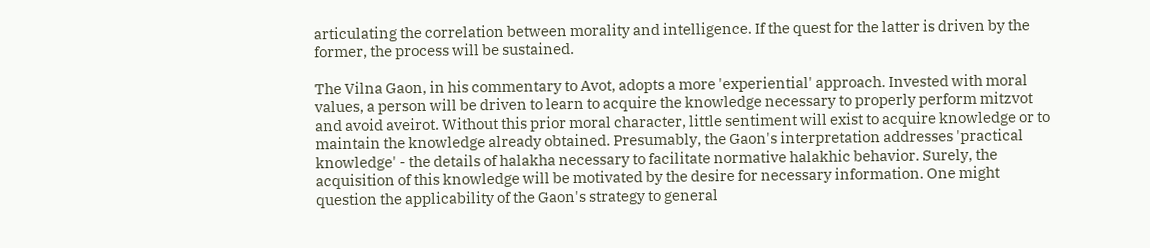articulating the correlation between morality and intelligence. If the quest for the latter is driven by the former, the process will be sustained.

The Vilna Gaon, in his commentary to Avot, adopts a more 'experiential' approach. Invested with moral values, a person will be driven to learn to acquire the knowledge necessary to properly perform mitzvot and avoid aveirot. Without this prior moral character, little sentiment will exist to acquire knowledge or to maintain the knowledge already obtained. Presumably, the Gaon's interpretation addresses 'practical knowledge' - the details of halakha necessary to facilitate normative halakhic behavior. Surely, the acquisition of this knowledge will be motivated by the desire for necessary information. One might question the applicability of the Gaon's strategy to general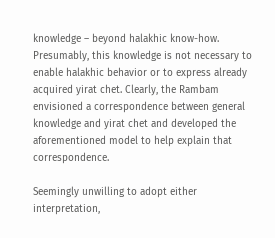knowledge – beyond halakhic know-how. Presumably, this knowledge is not necessary to enable halakhic behavior or to express already acquired yirat chet. Clearly, the Rambam envisioned a correspondence between general knowledge and yirat chet and developed the aforementioned model to help explain that correspondence.

Seemingly unwilling to adopt either interpretation,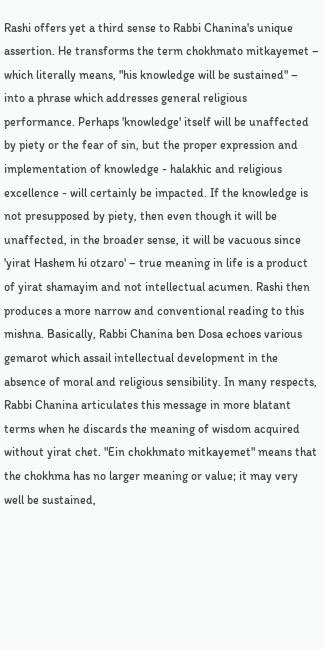Rashi offers yet a third sense to Rabbi Chanina's unique assertion. He transforms the term chokhmato mitkayemet – which literally means, "his knowledge will be sustained" – into a phrase which addresses general religious performance. Perhaps 'knowledge' itself will be unaffected by piety or the fear of sin, but the proper expression and implementation of knowledge - halakhic and religious excellence - will certainly be impacted. If the knowledge is not presupposed by piety, then even though it will be unaffected, in the broader sense, it will be vacuous since 'yirat Hashem hi otzaro' – true meaning in life is a product of yirat shamayim and not intellectual acumen. Rashi then produces a more narrow and conventional reading to this mishna. Basically, Rabbi Chanina ben Dosa echoes various gemarot which assail intellectual development in the absence of moral and religious sensibility. In many respects, Rabbi Chanina articulates this message in more blatant terms when he discards the meaning of wisdom acquired without yirat chet. "Ein chokhmato mitkayemet" means that the chokhma has no larger meaning or value; it may very well be sustained,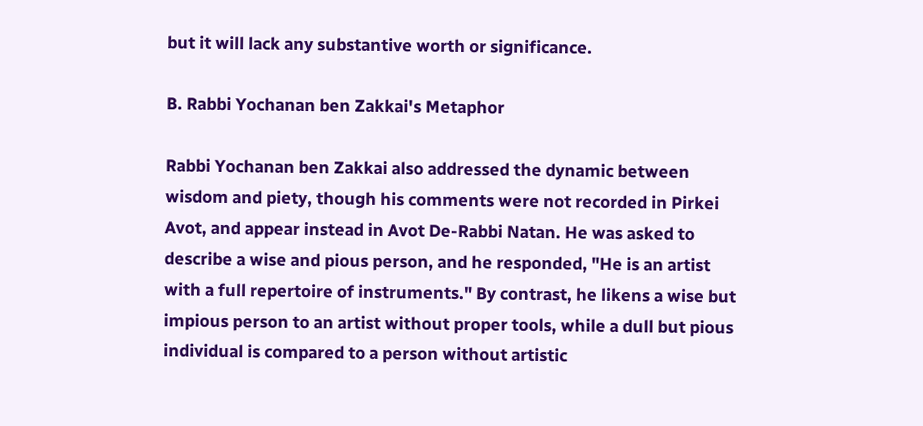but it will lack any substantive worth or significance.

B. Rabbi Yochanan ben Zakkai's Metaphor

Rabbi Yochanan ben Zakkai also addressed the dynamic between wisdom and piety, though his comments were not recorded in Pirkei Avot, and appear instead in Avot De-Rabbi Natan. He was asked to describe a wise and pious person, and he responded, "He is an artist with a full repertoire of instruments." By contrast, he likens a wise but impious person to an artist without proper tools, while a dull but pious individual is compared to a person without artistic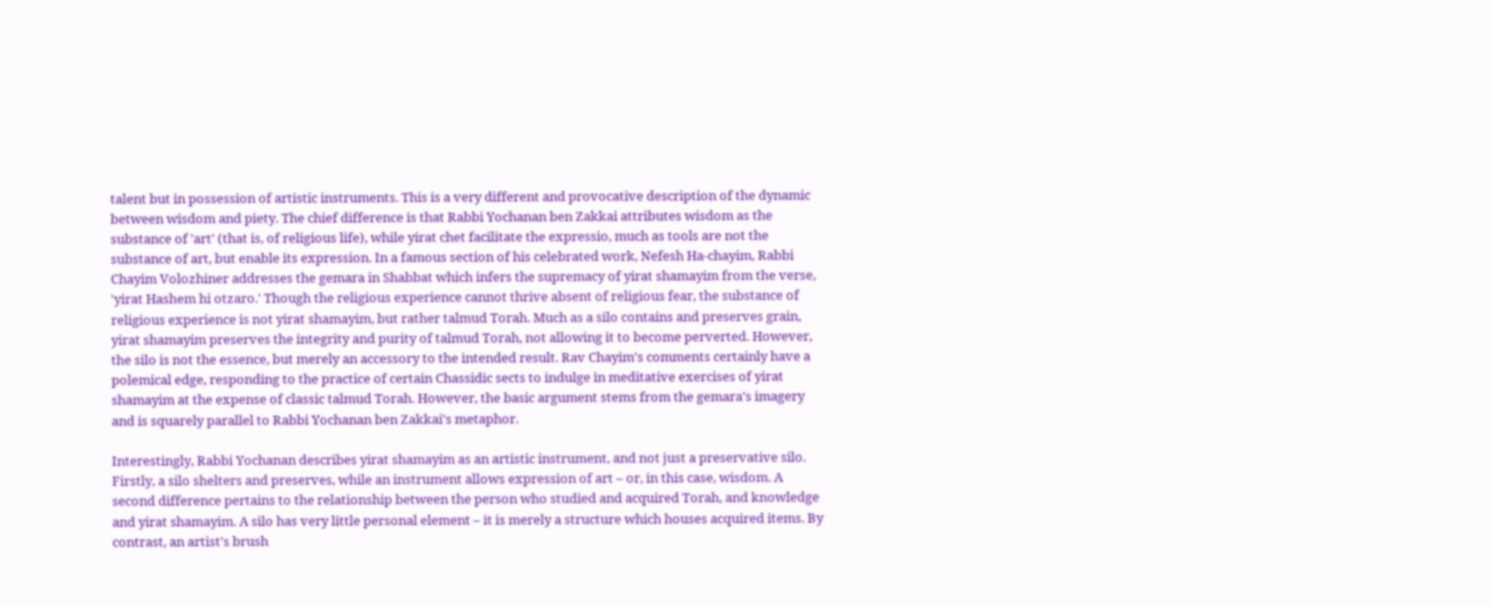talent but in possession of artistic instruments. This is a very different and provocative description of the dynamic between wisdom and piety. The chief difference is that Rabbi Yochanan ben Zakkai attributes wisdom as the substance of 'art' (that is, of religious life), while yirat chet facilitate the expressio, much as tools are not the substance of art, but enable its expression. In a famous section of his celebrated work, Nefesh Ha-chayim, Rabbi Chayim Volozhiner addresses the gemara in Shabbat which infers the supremacy of yirat shamayim from the verse, 'yirat Hashem hi otzaro.' Though the religious experience cannot thrive absent of religious fear, the substance of religious experience is not yirat shamayim, but rather talmud Torah. Much as a silo contains and preserves grain, yirat shamayim preserves the integrity and purity of talmud Torah, not allowing it to become perverted. However, the silo is not the essence, but merely an accessory to the intended result. Rav Chayim's comments certainly have a polemical edge, responding to the practice of certain Chassidic sects to indulge in meditative exercises of yirat shamayim at the expense of classic talmud Torah. However, the basic argument stems from the gemara's imagery and is squarely parallel to Rabbi Yochanan ben Zakkai's metaphor.

Interestingly, Rabbi Yochanan describes yirat shamayim as an artistic instrument, and not just a preservative silo. Firstly, a silo shelters and preserves, while an instrument allows expression of art – or, in this case, wisdom. A second difference pertains to the relationship between the person who studied and acquired Torah, and knowledge and yirat shamayim. A silo has very little personal element – it is merely a structure which houses acquired items. By contrast, an artist's brush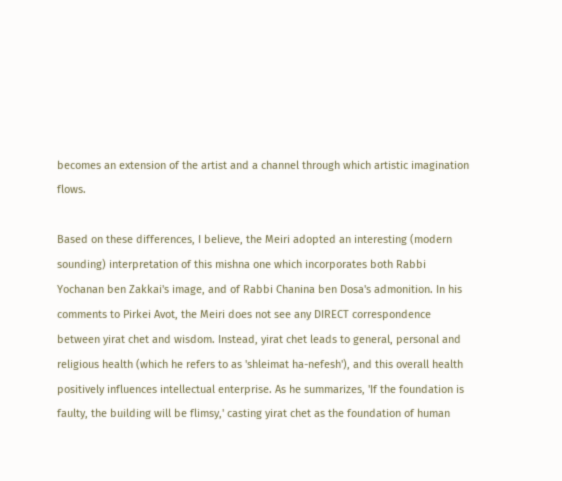becomes an extension of the artist and a channel through which artistic imagination flows.

Based on these differences, I believe, the Meiri adopted an interesting (modern sounding) interpretation of this mishna one which incorporates both Rabbi Yochanan ben Zakkai's image, and of Rabbi Chanina ben Dosa's admonition. In his comments to Pirkei Avot, the Meiri does not see any DIRECT correspondence between yirat chet and wisdom. Instead, yirat chet leads to general, personal and religious health (which he refers to as 'shleimat ha-nefesh'), and this overall health positively influences intellectual enterprise. As he summarizes, 'If the foundation is faulty, the building will be flimsy,' casting yirat chet as the foundation of human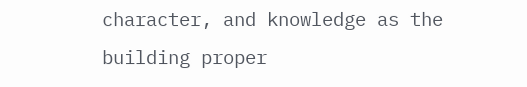character, and knowledge as the building proper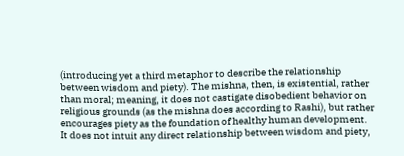(introducing yet a third metaphor to describe the relationship between wisdom and piety). The mishna, then, is existential, rather than moral; meaning, it does not castigate disobedient behavior on religious grounds (as the mishna does according to Rashi), but rather encourages piety as the foundation of healthy human development. It does not intuit any direct relationship between wisdom and piety,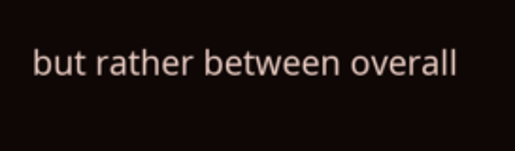but rather between overall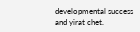developmental success and yirat chet.